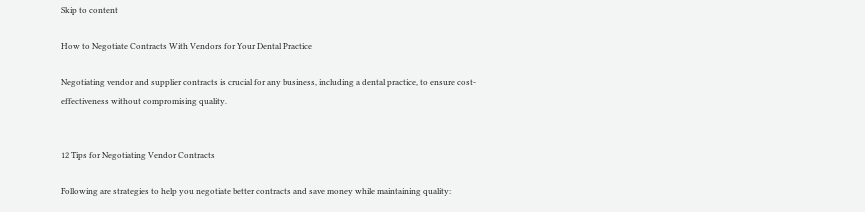Skip to content

How to Negotiate Contracts With Vendors for Your Dental Practice

Negotiating vendor and supplier contracts is crucial for any business, including a dental practice, to ensure cost-effectiveness without compromising quality.


12 Tips for Negotiating Vendor Contracts

Following are strategies to help you negotiate better contracts and save money while maintaining quality: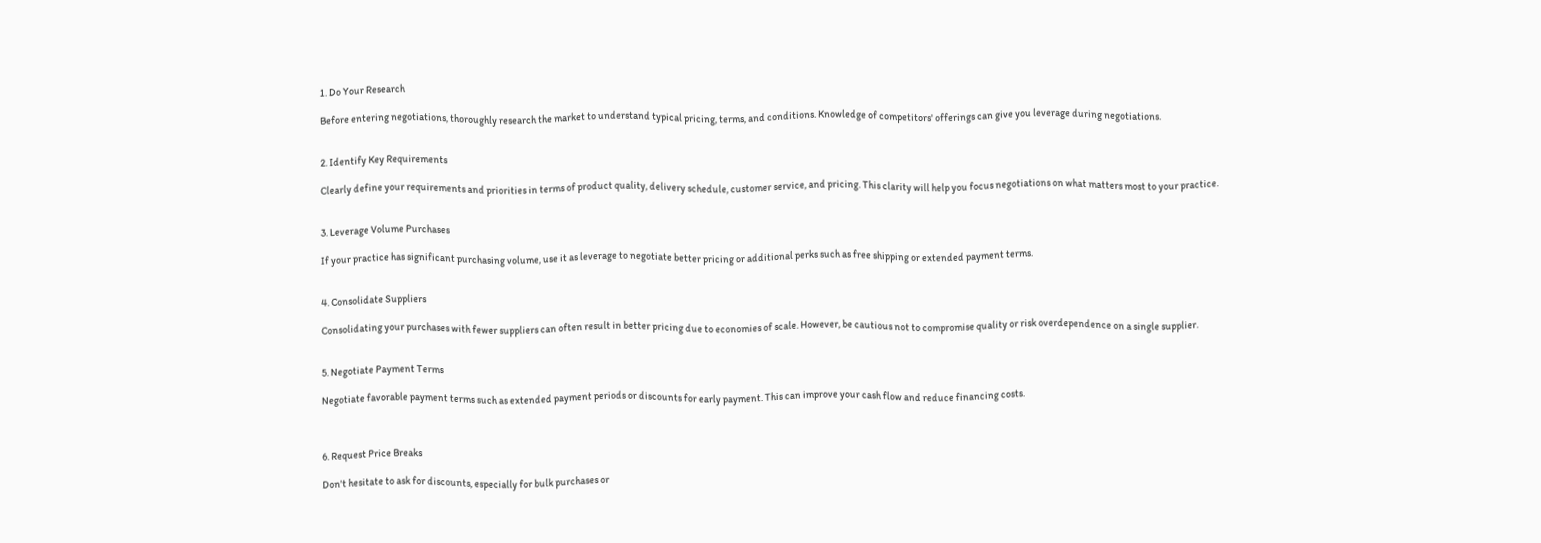1. Do Your Research

Before entering negotiations, thoroughly research the market to understand typical pricing, terms, and conditions. Knowledge of competitors' offerings can give you leverage during negotiations.


2. Identify Key Requirements

Clearly define your requirements and priorities in terms of product quality, delivery schedule, customer service, and pricing. This clarity will help you focus negotiations on what matters most to your practice.


3. Leverage Volume Purchases

If your practice has significant purchasing volume, use it as leverage to negotiate better pricing or additional perks such as free shipping or extended payment terms.


4. Consolidate Suppliers

Consolidating your purchases with fewer suppliers can often result in better pricing due to economies of scale. However, be cautious not to compromise quality or risk overdependence on a single supplier.


5. Negotiate Payment Terms

Negotiate favorable payment terms such as extended payment periods or discounts for early payment. This can improve your cash flow and reduce financing costs.



6. Request Price Breaks

Don't hesitate to ask for discounts, especially for bulk purchases or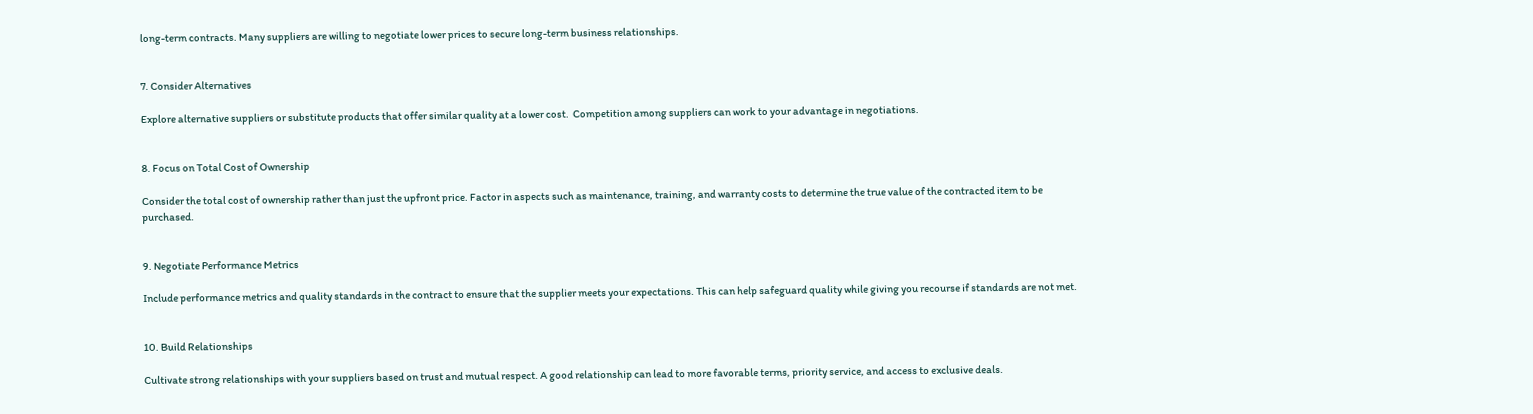long-term contracts. Many suppliers are willing to negotiate lower prices to secure long-term business relationships.


7. Consider Alternatives

Explore alternative suppliers or substitute products that offer similar quality at a lower cost.  Competition among suppliers can work to your advantage in negotiations.


8. Focus on Total Cost of Ownership

Consider the total cost of ownership rather than just the upfront price. Factor in aspects such as maintenance, training, and warranty costs to determine the true value of the contracted item to be purchased.


9. Negotiate Performance Metrics

Include performance metrics and quality standards in the contract to ensure that the supplier meets your expectations. This can help safeguard quality while giving you recourse if standards are not met.


10. Build Relationships

Cultivate strong relationships with your suppliers based on trust and mutual respect. A good relationship can lead to more favorable terms, priority service, and access to exclusive deals.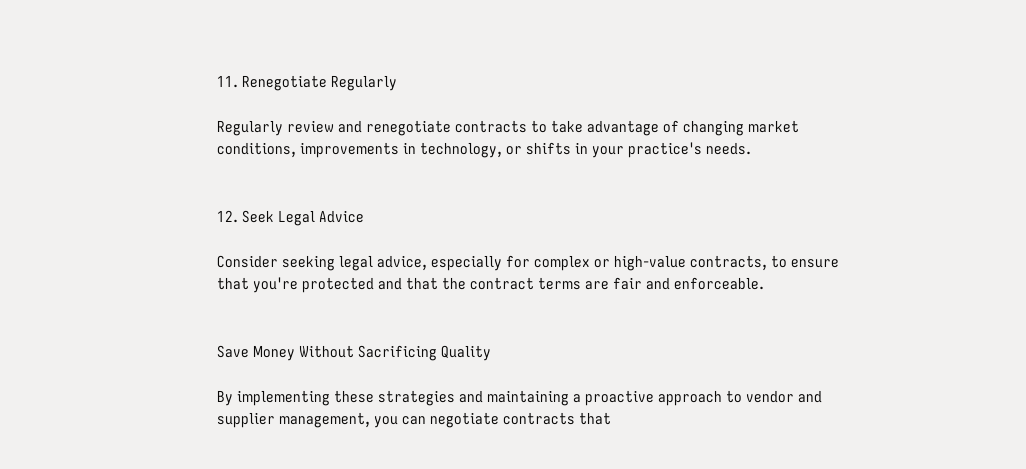11. Renegotiate Regularly

Regularly review and renegotiate contracts to take advantage of changing market conditions, improvements in technology, or shifts in your practice's needs.


12. Seek Legal Advice

Consider seeking legal advice, especially for complex or high-value contracts, to ensure that you're protected and that the contract terms are fair and enforceable.


Save Money Without Sacrificing Quality

By implementing these strategies and maintaining a proactive approach to vendor and supplier management, you can negotiate contracts that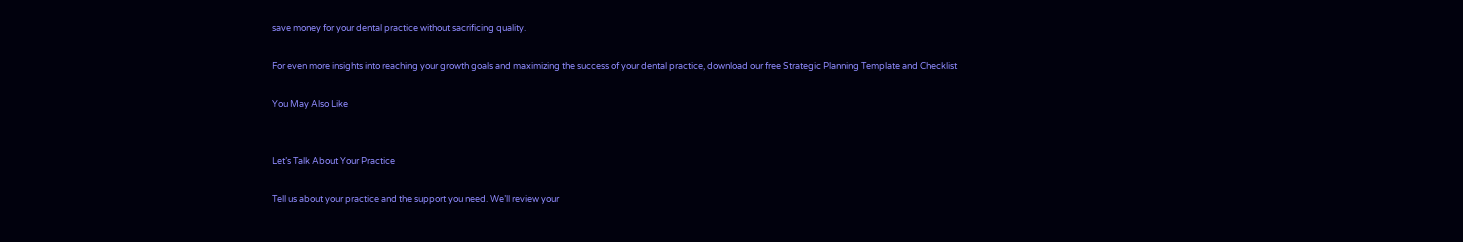save money for your dental practice without sacrificing quality.

For even more insights into reaching your growth goals and maximizing the success of your dental practice, download our free Strategic Planning Template and Checklist

You May Also Like


Let’s Talk About Your Practice

Tell us about your practice and the support you need. We’ll review your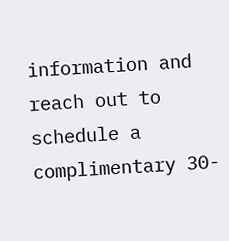information and reach out to schedule a complimentary 30-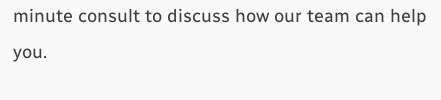minute consult to discuss how our team can help you.